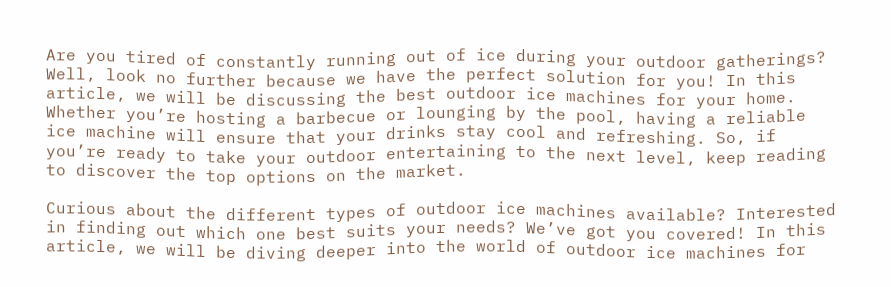Are you tired of constantly running out of ice during your outdoor gatherings? Well, look no further because we have the perfect solution for you! In this article, we will be discussing the best outdoor ice machines for your home. Whether you’re hosting a barbecue or lounging by the pool, having a reliable ice machine will ensure that your drinks stay cool and refreshing. So, if you’re ready to take your outdoor entertaining to the next level, keep reading to discover the top options on the market.

Curious about the different types of outdoor ice machines available? Interested in finding out which one best suits your needs? We’ve got you covered! In this article, we will be diving deeper into the world of outdoor ice machines for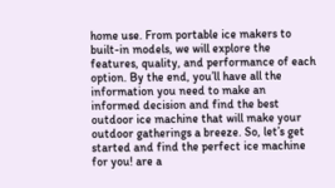home use. From portable ice makers to built-in models, we will explore the features, quality, and performance of each option. By the end, you’ll have all the information you need to make an informed decision and find the best outdoor ice machine that will make your outdoor gatherings a breeze. So, let’s get started and find the perfect ice machine for you! are a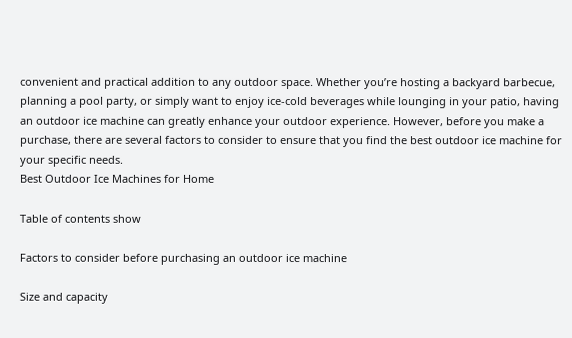convenient and practical addition to any outdoor space. Whether you’re hosting a backyard barbecue, planning a pool party, or simply want to enjoy ice-cold beverages while lounging in your patio, having an outdoor ice machine can greatly enhance your outdoor experience. However, before you make a purchase, there are several factors to consider to ensure that you find the best outdoor ice machine for your specific needs.
Best Outdoor Ice Machines for Home

Table of contents show

Factors to consider before purchasing an outdoor ice machine

Size and capacity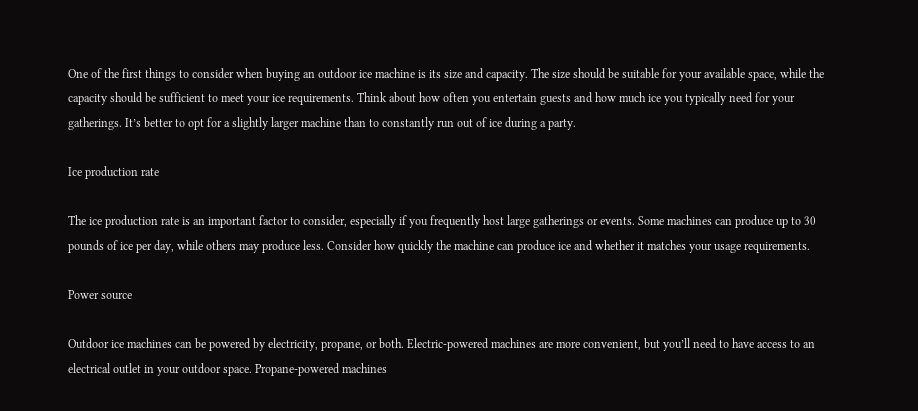One of the first things to consider when buying an outdoor ice machine is its size and capacity. The size should be suitable for your available space, while the capacity should be sufficient to meet your ice requirements. Think about how often you entertain guests and how much ice you typically need for your gatherings. It’s better to opt for a slightly larger machine than to constantly run out of ice during a party.

Ice production rate

The ice production rate is an important factor to consider, especially if you frequently host large gatherings or events. Some machines can produce up to 30 pounds of ice per day, while others may produce less. Consider how quickly the machine can produce ice and whether it matches your usage requirements.

Power source

Outdoor ice machines can be powered by electricity, propane, or both. Electric-powered machines are more convenient, but you’ll need to have access to an electrical outlet in your outdoor space. Propane-powered machines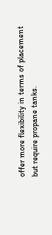offer more flexibility in terms of placement but require propane tanks.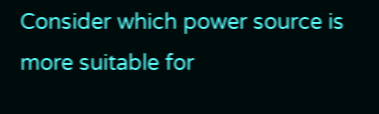Consider which power source is more suitable for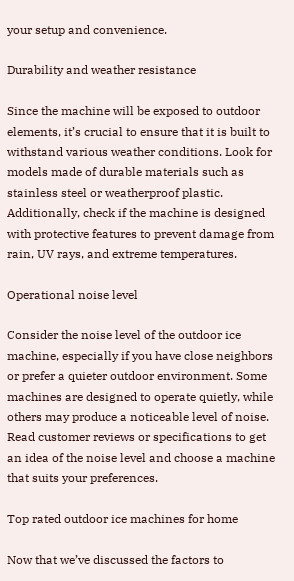your setup and convenience.

Durability and weather resistance

Since the machine will be exposed to outdoor elements, it’s crucial to ensure that it is built to withstand various weather conditions. Look for models made of durable materials such as stainless steel or weatherproof plastic. Additionally, check if the machine is designed with protective features to prevent damage from rain, UV rays, and extreme temperatures.

Operational noise level

Consider the noise level of the outdoor ice machine, especially if you have close neighbors or prefer a quieter outdoor environment. Some machines are designed to operate quietly, while others may produce a noticeable level of noise. Read customer reviews or specifications to get an idea of the noise level and choose a machine that suits your preferences.

Top rated outdoor ice machines for home

Now that we’ve discussed the factors to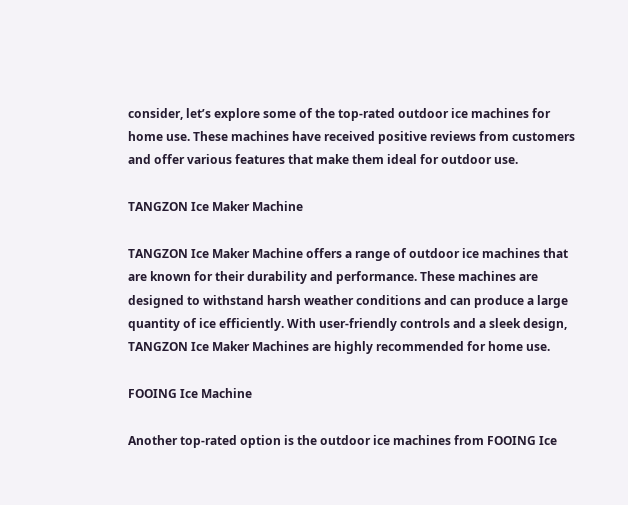consider, let’s explore some of the top-rated outdoor ice machines for home use. These machines have received positive reviews from customers and offer various features that make them ideal for outdoor use.

TANGZON Ice Maker Machine

TANGZON Ice Maker Machine offers a range of outdoor ice machines that are known for their durability and performance. These machines are designed to withstand harsh weather conditions and can produce a large quantity of ice efficiently. With user-friendly controls and a sleek design, TANGZON Ice Maker Machines are highly recommended for home use.

FOOING Ice Machine

Another top-rated option is the outdoor ice machines from FOOING Ice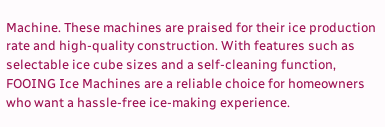Machine. These machines are praised for their ice production rate and high-quality construction. With features such as selectable ice cube sizes and a self-cleaning function, FOOING Ice Machines are a reliable choice for homeowners who want a hassle-free ice-making experience.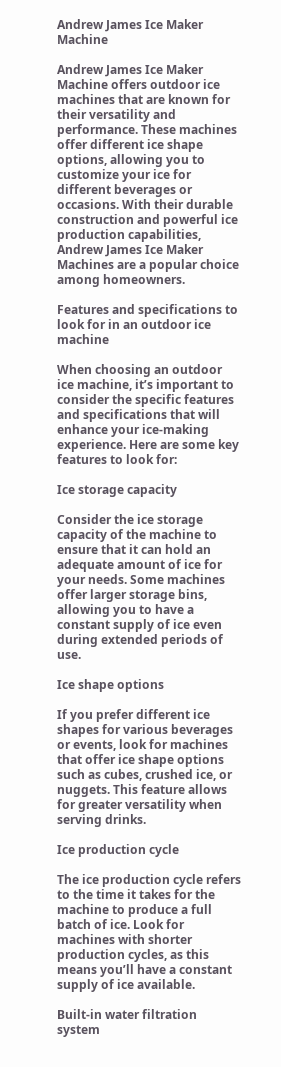Andrew James Ice Maker Machine

Andrew James Ice Maker Machine offers outdoor ice machines that are known for their versatility and performance. These machines offer different ice shape options, allowing you to customize your ice for different beverages or occasions. With their durable construction and powerful ice production capabilities, Andrew James Ice Maker Machines are a popular choice among homeowners.

Features and specifications to look for in an outdoor ice machine

When choosing an outdoor ice machine, it’s important to consider the specific features and specifications that will enhance your ice-making experience. Here are some key features to look for:

Ice storage capacity

Consider the ice storage capacity of the machine to ensure that it can hold an adequate amount of ice for your needs. Some machines offer larger storage bins, allowing you to have a constant supply of ice even during extended periods of use.

Ice shape options

If you prefer different ice shapes for various beverages or events, look for machines that offer ice shape options such as cubes, crushed ice, or nuggets. This feature allows for greater versatility when serving drinks.

Ice production cycle

The ice production cycle refers to the time it takes for the machine to produce a full batch of ice. Look for machines with shorter production cycles, as this means you’ll have a constant supply of ice available.

Built-in water filtration system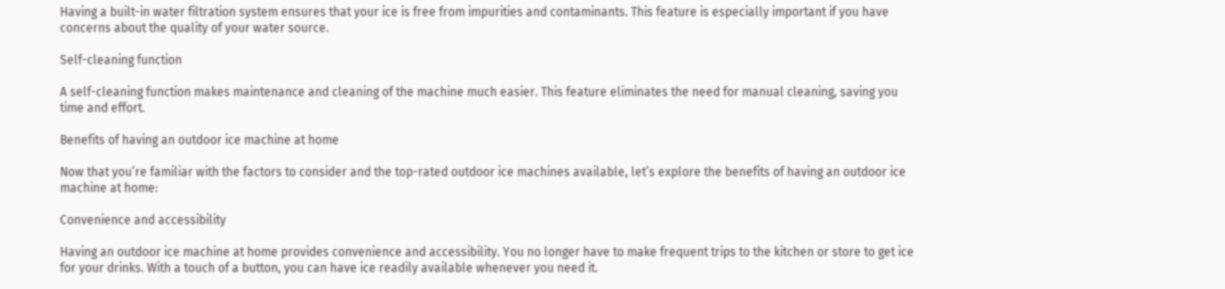Having a built-in water filtration system ensures that your ice is free from impurities and contaminants. This feature is especially important if you have concerns about the quality of your water source.

Self-cleaning function

A self-cleaning function makes maintenance and cleaning of the machine much easier. This feature eliminates the need for manual cleaning, saving you time and effort.

Benefits of having an outdoor ice machine at home

Now that you’re familiar with the factors to consider and the top-rated outdoor ice machines available, let’s explore the benefits of having an outdoor ice machine at home:

Convenience and accessibility

Having an outdoor ice machine at home provides convenience and accessibility. You no longer have to make frequent trips to the kitchen or store to get ice for your drinks. With a touch of a button, you can have ice readily available whenever you need it.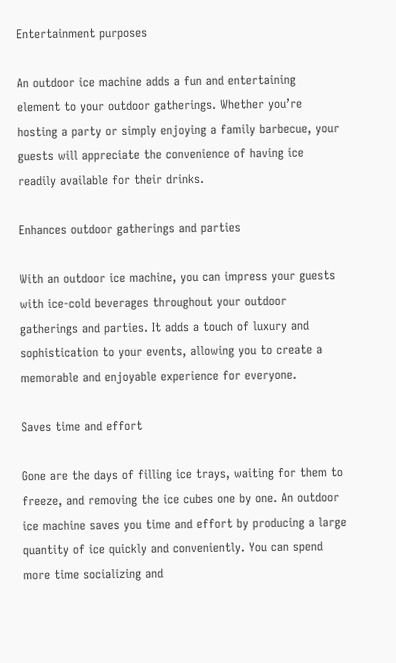Entertainment purposes

An outdoor ice machine adds a fun and entertaining element to your outdoor gatherings. Whether you’re hosting a party or simply enjoying a family barbecue, your guests will appreciate the convenience of having ice readily available for their drinks.

Enhances outdoor gatherings and parties

With an outdoor ice machine, you can impress your guests with ice-cold beverages throughout your outdoor gatherings and parties. It adds a touch of luxury and sophistication to your events, allowing you to create a memorable and enjoyable experience for everyone.

Saves time and effort

Gone are the days of filling ice trays, waiting for them to freeze, and removing the ice cubes one by one. An outdoor ice machine saves you time and effort by producing a large quantity of ice quickly and conveniently. You can spend more time socializing and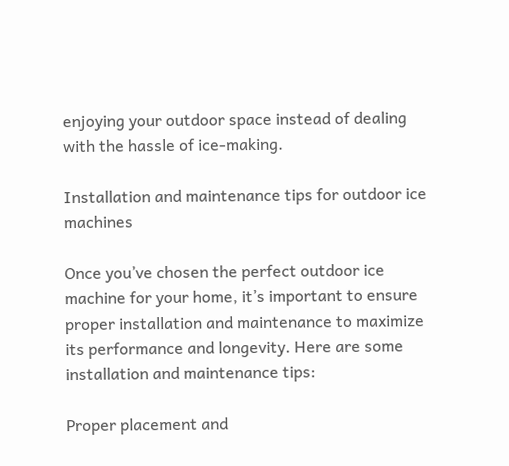enjoying your outdoor space instead of dealing with the hassle of ice-making.

Installation and maintenance tips for outdoor ice machines

Once you’ve chosen the perfect outdoor ice machine for your home, it’s important to ensure proper installation and maintenance to maximize its performance and longevity. Here are some installation and maintenance tips:

Proper placement and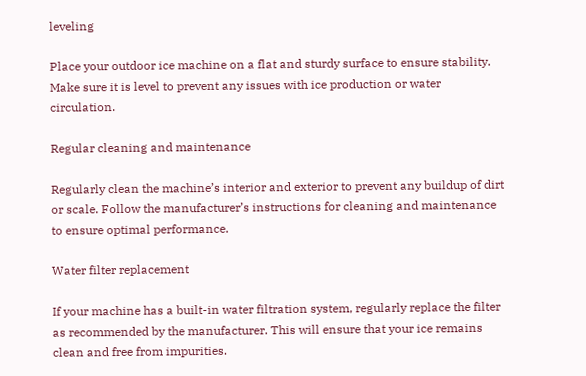leveling

Place your outdoor ice machine on a flat and sturdy surface to ensure stability. Make sure it is level to prevent any issues with ice production or water circulation.

Regular cleaning and maintenance

Regularly clean the machine’s interior and exterior to prevent any buildup of dirt or scale. Follow the manufacturer’s instructions for cleaning and maintenance to ensure optimal performance.

Water filter replacement

If your machine has a built-in water filtration system, regularly replace the filter as recommended by the manufacturer. This will ensure that your ice remains clean and free from impurities.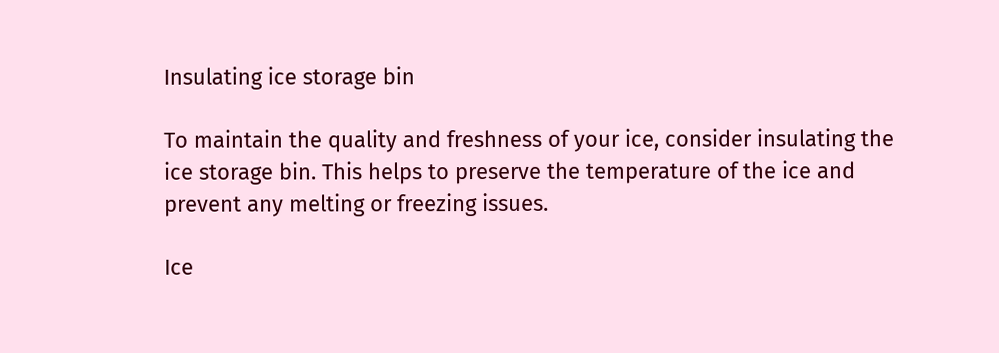Insulating ice storage bin

To maintain the quality and freshness of your ice, consider insulating the ice storage bin. This helps to preserve the temperature of the ice and prevent any melting or freezing issues.

Ice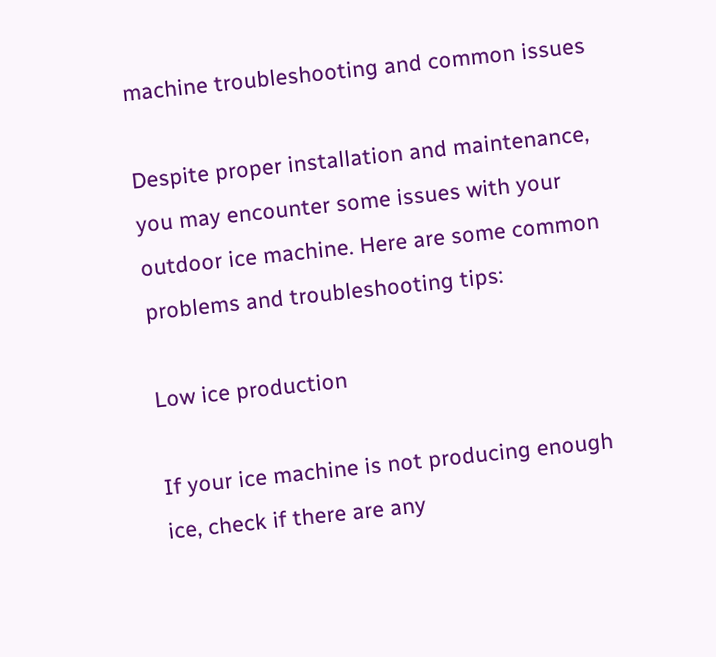machine troubleshooting and common issues

Despite proper installation and maintenance, you may encounter some issues with your outdoor ice machine. Here are some common problems and troubleshooting tips:

Low ice production

If your ice machine is not producing enough ice, check if there are any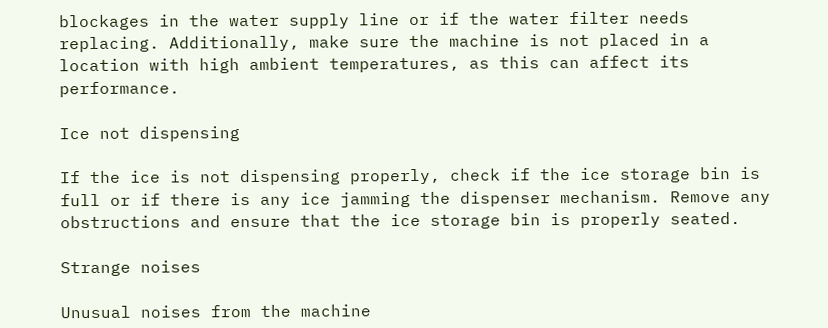blockages in the water supply line or if the water filter needs replacing. Additionally, make sure the machine is not placed in a location with high ambient temperatures, as this can affect its performance.

Ice not dispensing

If the ice is not dispensing properly, check if the ice storage bin is full or if there is any ice jamming the dispenser mechanism. Remove any obstructions and ensure that the ice storage bin is properly seated.

Strange noises

Unusual noises from the machine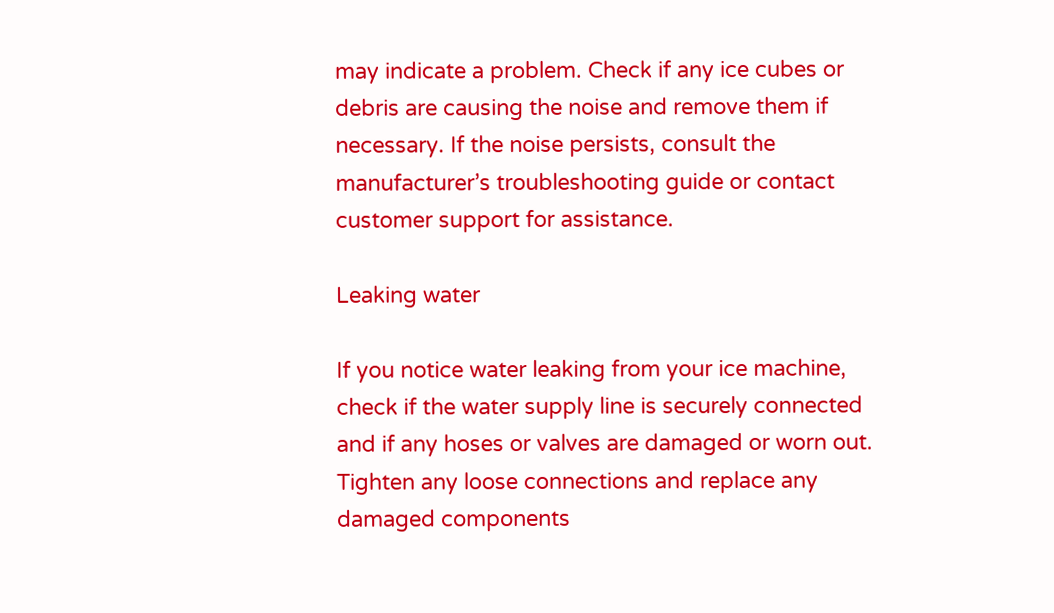may indicate a problem. Check if any ice cubes or debris are causing the noise and remove them if necessary. If the noise persists, consult the manufacturer’s troubleshooting guide or contact customer support for assistance.

Leaking water

If you notice water leaking from your ice machine, check if the water supply line is securely connected and if any hoses or valves are damaged or worn out. Tighten any loose connections and replace any damaged components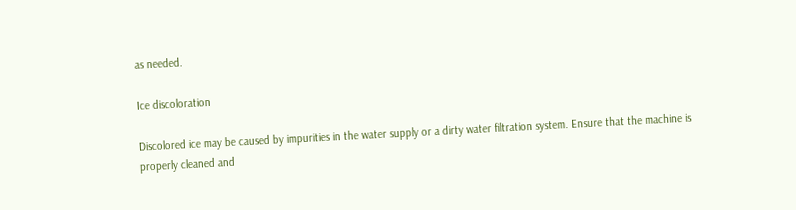as needed.

Ice discoloration

Discolored ice may be caused by impurities in the water supply or a dirty water filtration system. Ensure that the machine is properly cleaned and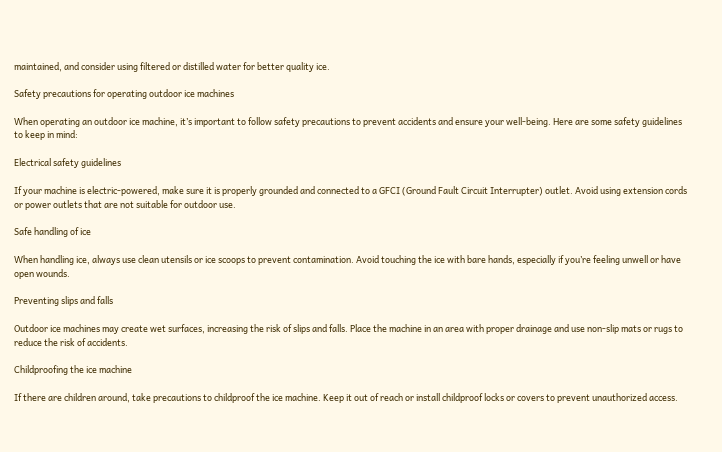maintained, and consider using filtered or distilled water for better quality ice.

Safety precautions for operating outdoor ice machines

When operating an outdoor ice machine, it’s important to follow safety precautions to prevent accidents and ensure your well-being. Here are some safety guidelines to keep in mind:

Electrical safety guidelines

If your machine is electric-powered, make sure it is properly grounded and connected to a GFCI (Ground Fault Circuit Interrupter) outlet. Avoid using extension cords or power outlets that are not suitable for outdoor use.

Safe handling of ice

When handling ice, always use clean utensils or ice scoops to prevent contamination. Avoid touching the ice with bare hands, especially if you’re feeling unwell or have open wounds.

Preventing slips and falls

Outdoor ice machines may create wet surfaces, increasing the risk of slips and falls. Place the machine in an area with proper drainage and use non-slip mats or rugs to reduce the risk of accidents.

Childproofing the ice machine

If there are children around, take precautions to childproof the ice machine. Keep it out of reach or install childproof locks or covers to prevent unauthorized access.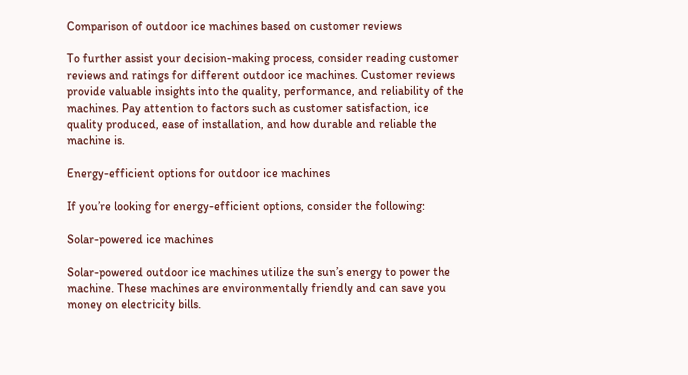Comparison of outdoor ice machines based on customer reviews

To further assist your decision-making process, consider reading customer reviews and ratings for different outdoor ice machines. Customer reviews provide valuable insights into the quality, performance, and reliability of the machines. Pay attention to factors such as customer satisfaction, ice quality produced, ease of installation, and how durable and reliable the machine is.

Energy-efficient options for outdoor ice machines

If you’re looking for energy-efficient options, consider the following:

Solar-powered ice machines

Solar-powered outdoor ice machines utilize the sun’s energy to power the machine. These machines are environmentally friendly and can save you money on electricity bills.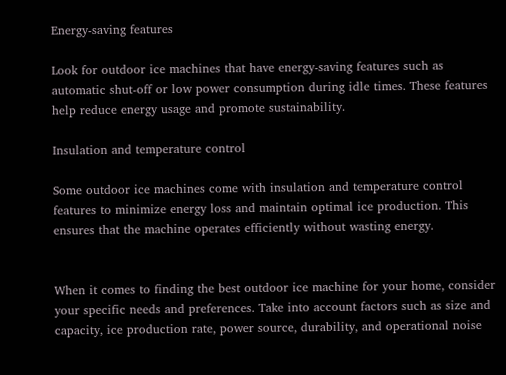Energy-saving features

Look for outdoor ice machines that have energy-saving features such as automatic shut-off or low power consumption during idle times. These features help reduce energy usage and promote sustainability.

Insulation and temperature control

Some outdoor ice machines come with insulation and temperature control features to minimize energy loss and maintain optimal ice production. This ensures that the machine operates efficiently without wasting energy.


When it comes to finding the best outdoor ice machine for your home, consider your specific needs and preferences. Take into account factors such as size and capacity, ice production rate, power source, durability, and operational noise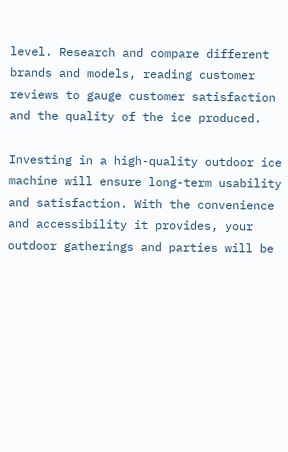level. Research and compare different brands and models, reading customer reviews to gauge customer satisfaction and the quality of the ice produced.

Investing in a high-quality outdoor ice machine will ensure long-term usability and satisfaction. With the convenience and accessibility it provides, your outdoor gatherings and parties will be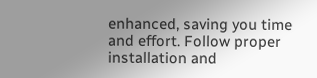enhanced, saving you time and effort. Follow proper installation and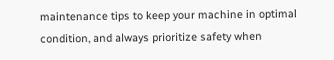maintenance tips to keep your machine in optimal condition, and always prioritize safety when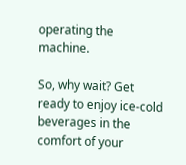operating the machine.

So, why wait? Get ready to enjoy ice-cold beverages in the comfort of your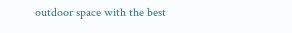outdoor space with the best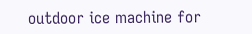outdoor ice machine for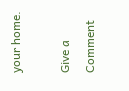your home.

Give a Comment